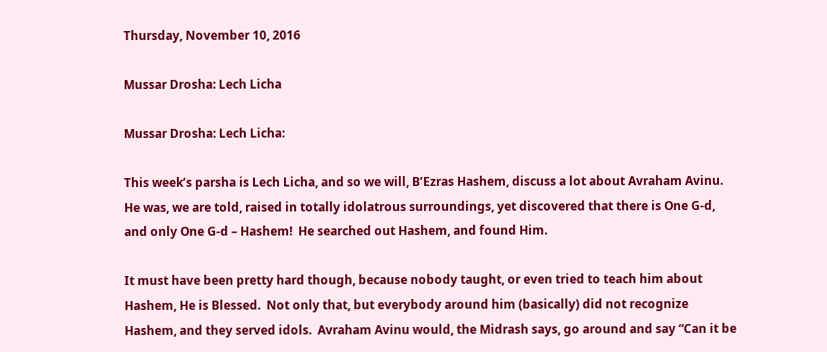Thursday, November 10, 2016

Mussar Drosha: Lech Licha

Mussar Drosha: Lech Licha:

This week’s parsha is Lech Licha, and so we will, B’Ezras Hashem, discuss a lot about Avraham Avinu.  He was, we are told, raised in totally idolatrous surroundings, yet discovered that there is One G-d, and only One G-d – Hashem!  He searched out Hashem, and found Him.

It must have been pretty hard though, because nobody taught, or even tried to teach him about Hashem, He is Blessed.  Not only that, but everybody around him (basically) did not recognize Hashem, and they served idols.  Avraham Avinu would, the Midrash says, go around and say “Can it be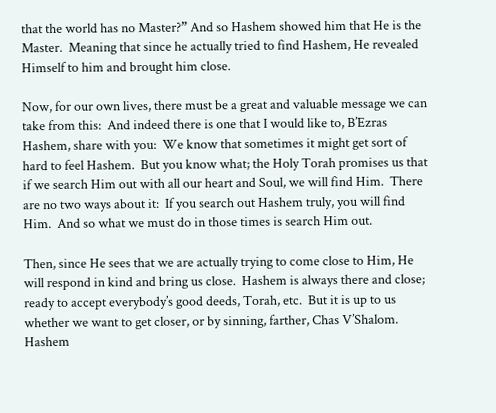that the world has no Master?” And so Hashem showed him that He is the Master.  Meaning that since he actually tried to find Hashem, He revealed Himself to him and brought him close.

Now, for our own lives, there must be a great and valuable message we can take from this:  And indeed there is one that I would like to, B’Ezras Hashem, share with you:  We know that sometimes it might get sort of hard to feel Hashem.  But you know what; the Holy Torah promises us that if we search Him out with all our heart and Soul, we will find Him.  There are no two ways about it:  If you search out Hashem truly, you will find Him.  And so what we must do in those times is search Him out.

Then, since He sees that we are actually trying to come close to Him, He will respond in kind and bring us close.  Hashem is always there and close; ready to accept everybody’s good deeds, Torah, etc.  But it is up to us whether we want to get closer, or by sinning, farther, Chas V’Shalom.  Hashem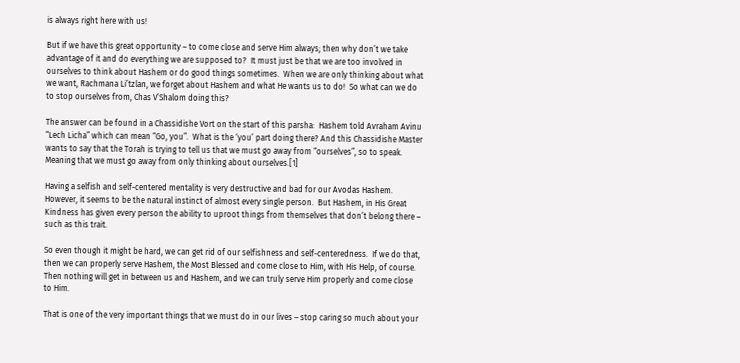is always right here with us!

But if we have this great opportunity – to come close and serve Him always; then why don’t we take advantage of it and do everything we are supposed to?  It must just be that we are too involved in ourselves to think about Hashem or do good things sometimes.  When we are only thinking about what we want, Rachmana Li’tzlan, we forget about Hashem and what He wants us to do!  So what can we do to stop ourselves from, Chas V’Shalom doing this?

The answer can be found in a Chassidishe Vort on the start of this parsha:  Hashem told Avraham Avinu “Lech Licha” which can mean “Go, you”.  What is the ‘you’ part doing there? And this Chassidishe Master wants to say that the Torah is trying to tell us that we must go away from “ourselves”, so to speak.  Meaning that we must go away from only thinking about ourselves.[1]

Having a selfish and self-centered mentality is very destructive and bad for our Avodas Hashem.  However, it seems to be the natural instinct of almost every single person.  But Hashem, in His Great Kindness has given every person the ability to uproot things from themselves that don’t belong there – such as this trait.

So even though it might be hard, we can get rid of our selfishness and self-centeredness.  If we do that, then we can properly serve Hashem, the Most Blessed and come close to Him, with His Help, of course.  Then nothing will get in between us and Hashem, and we can truly serve Him properly and come close to Him.

That is one of the very important things that we must do in our lives – stop caring so much about your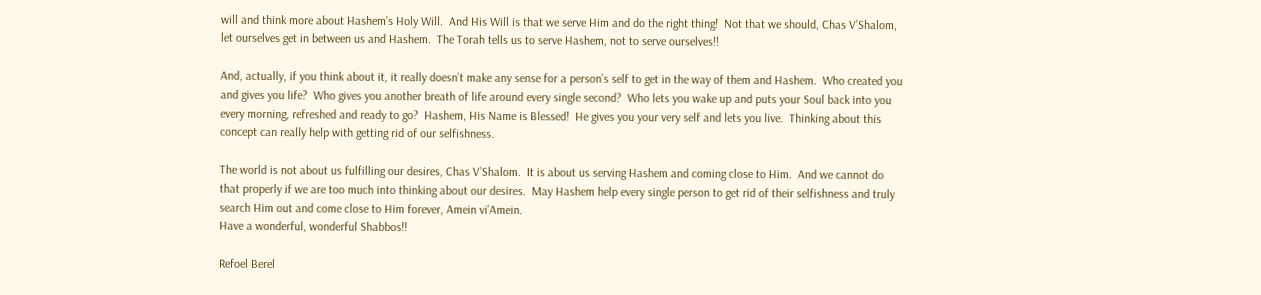will and think more about Hashem’s Holy Will.  And His Will is that we serve Him and do the right thing!  Not that we should, Chas V’Shalom, let ourselves get in between us and Hashem.  The Torah tells us to serve Hashem, not to serve ourselves!!

And, actually, if you think about it, it really doesn’t make any sense for a person’s self to get in the way of them and Hashem.  Who created you and gives you life?  Who gives you another breath of life around every single second?  Who lets you wake up and puts your Soul back into you every morning, refreshed and ready to go?  Hashem, His Name is Blessed!  He gives you your very self and lets you live.  Thinking about this concept can really help with getting rid of our selfishness.

The world is not about us fulfilling our desires, Chas V’Shalom.  It is about us serving Hashem and coming close to Him.  And we cannot do that properly if we are too much into thinking about our desires.  May Hashem help every single person to get rid of their selfishness and truly search Him out and come close to Him forever, Amein vi’Amein.
Have a wonderful, wonderful Shabbos!!

Refoel Berel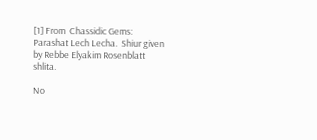[1] From  Chassidic Gems:  Parashat Lech Lecha.  Shiur given by Rebbe Elyakim Rosenblatt shlita.

No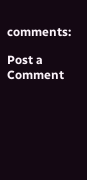comments:

Post a Comment